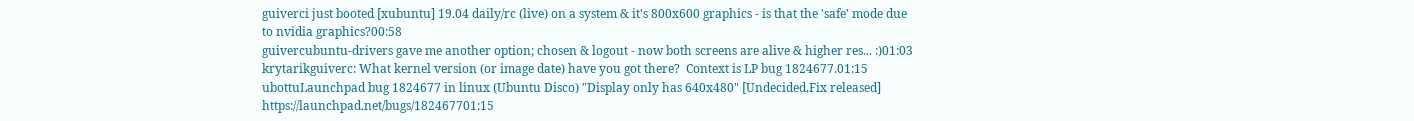guiverci just booted [xubuntu] 19.04 daily/rc (live) on a system & it's 800x600 graphics - is that the 'safe' mode due to nvidia graphics?00:58
guivercubuntu-drivers gave me another option; chosen & logout - now both screens are alive & higher res... :)01:03
krytarikguiverc: What kernel version (or image date) have you got there?  Context is LP bug 1824677.01:15
ubottuLaunchpad bug 1824677 in linux (Ubuntu Disco) "Display only has 640x480" [Undecided,Fix released] https://launchpad.net/bugs/182467701:15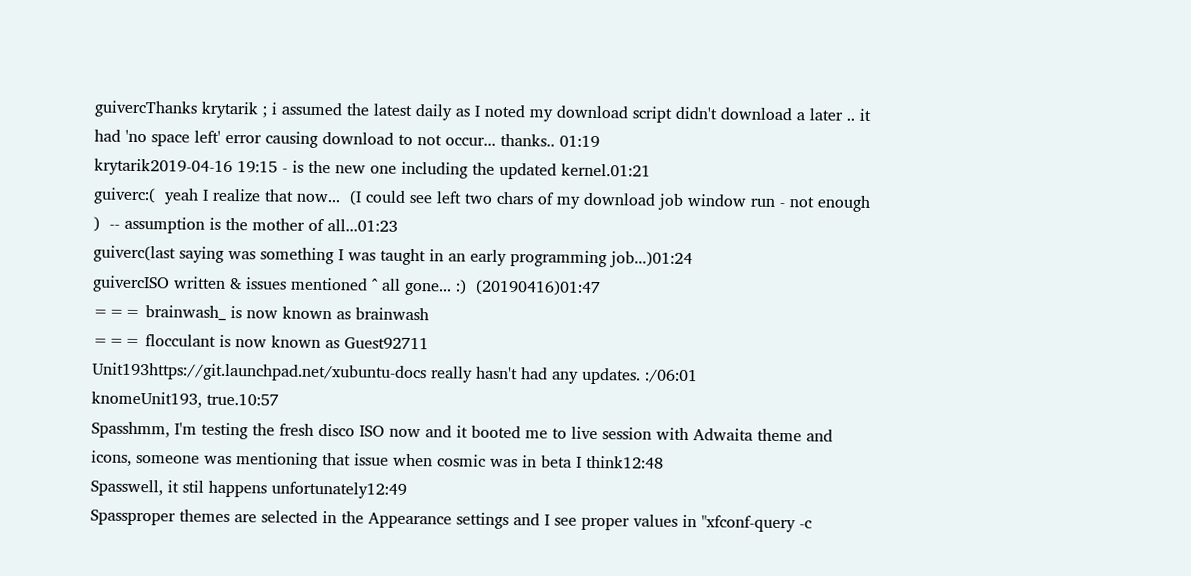guivercThanks krytarik ; i assumed the latest daily as I noted my download script didn't download a later .. it had 'no space left' error causing download to not occur... thanks.. 01:19
krytarik2019-04-16 19:15 - is the new one including the updated kernel.01:21
guiverc:(  yeah I realize that now...  (I could see left two chars of my download job window run - not enough )  -- assumption is the mother of all...01:23
guiverc(last saying was something I was taught in an early programming job...)01:24
guivercISO written & issues mentioned ^ all gone... :)  (20190416)01:47
=== brainwash_ is now known as brainwash
=== flocculant is now known as Guest92711
Unit193https://git.launchpad.net/xubuntu-docs really hasn't had any updates. :/06:01
knomeUnit193, true.10:57
Spasshmm, I'm testing the fresh disco ISO now and it booted me to live session with Adwaita theme and icons, someone was mentioning that issue when cosmic was in beta I think12:48
Spasswell, it stil happens unfortunately12:49
Spassproper themes are selected in the Appearance settings and I see proper values in "xfconf-query -c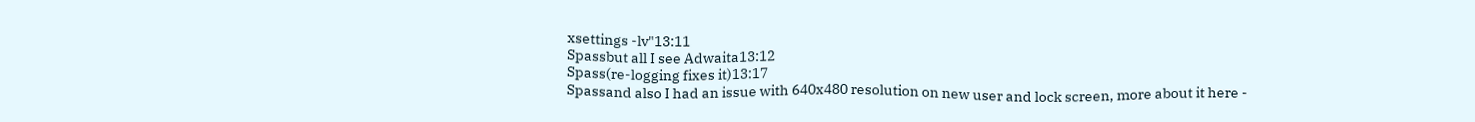xsettings -lv"13:11
Spassbut all I see Adwaita13:12
Spass(re-logging fixes it)13:17
Spassand also I had an issue with 640x480 resolution on new user and lock screen, more about it here -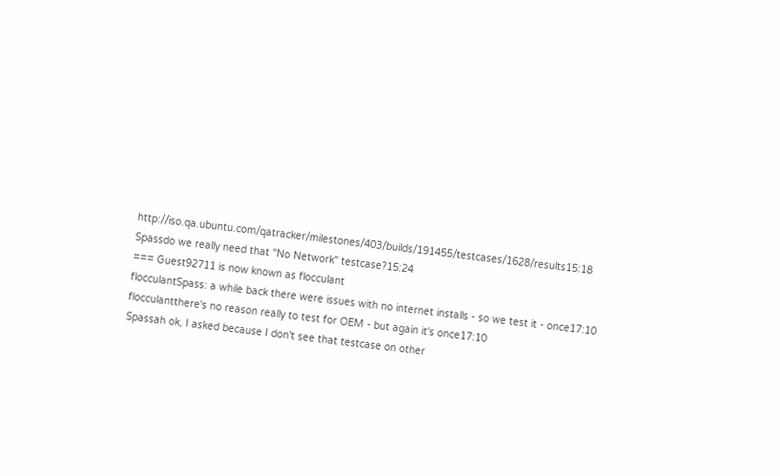http://iso.qa.ubuntu.com/qatracker/milestones/403/builds/191455/testcases/1628/results15:18
Spassdo we really need that "No Network" testcase?15:24
=== Guest92711 is now known as flocculant
flocculantSpass: a while back there were issues with no internet installs - so we test it - once17:10
flocculantthere's no reason really to test for OEM - but again it's once17:10
Spassah ok, I asked because I don't see that testcase on other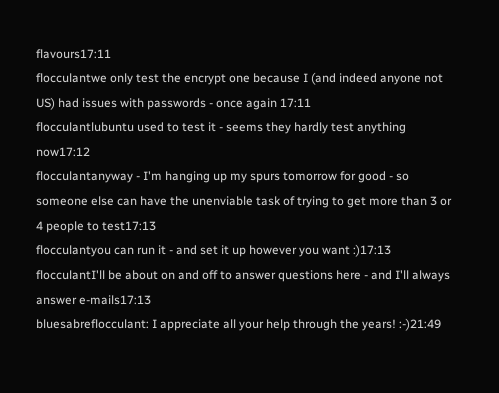flavours17:11
flocculantwe only test the encrypt one because I (and indeed anyone not US) had issues with passwords - once again 17:11
flocculantlubuntu used to test it - seems they hardly test anything now17:12
flocculantanyway - I'm hanging up my spurs tomorrow for good - so someone else can have the unenviable task of trying to get more than 3 or 4 people to test17:13
flocculantyou can run it - and set it up however you want :)17:13
flocculantI'll be about on and off to answer questions here - and I'll always answer e-mails17:13
bluesabreflocculant: I appreciate all your help through the years! :-)21:49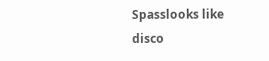Spasslooks like disco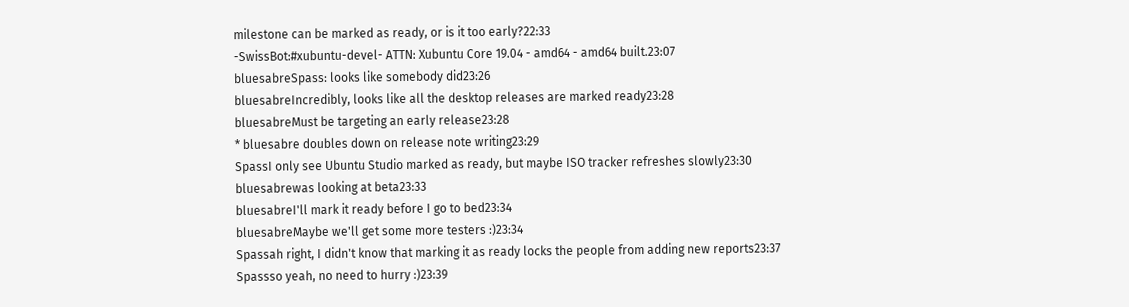milestone can be marked as ready, or is it too early?22:33
-SwissBot:#xubuntu-devel- ATTN: Xubuntu Core 19.04 - amd64 - amd64 built.23:07
bluesabreSpass: looks like somebody did23:26
bluesabreIncredibly, looks like all the desktop releases are marked ready23:28
bluesabreMust be targeting an early release23:28
* bluesabre doubles down on release note writing23:29
SpassI only see Ubuntu Studio marked as ready, but maybe ISO tracker refreshes slowly23:30
bluesabrewas looking at beta23:33
bluesabreI'll mark it ready before I go to bed23:34
bluesabreMaybe we'll get some more testers :)23:34
Spassah right, I didn't know that marking it as ready locks the people from adding new reports23:37
Spassso yeah, no need to hurry :)23:39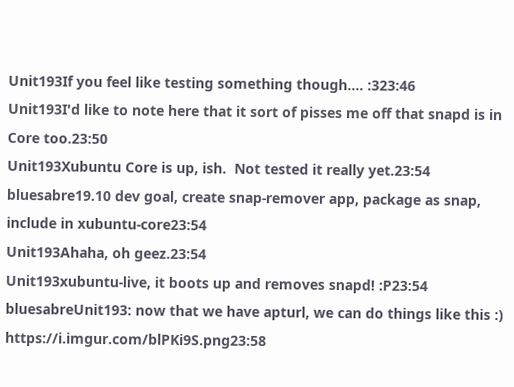Unit193If you feel like testing something though.... :323:46
Unit193I'd like to note here that it sort of pisses me off that snapd is in Core too.23:50
Unit193Xubuntu Core is up, ish.  Not tested it really yet.23:54
bluesabre19.10 dev goal, create snap-remover app, package as snap, include in xubuntu-core23:54
Unit193Ahaha, oh geez.23:54
Unit193xubuntu-live, it boots up and removes snapd! :P23:54
bluesabreUnit193: now that we have apturl, we can do things like this :) https://i.imgur.com/blPKi9S.png23:58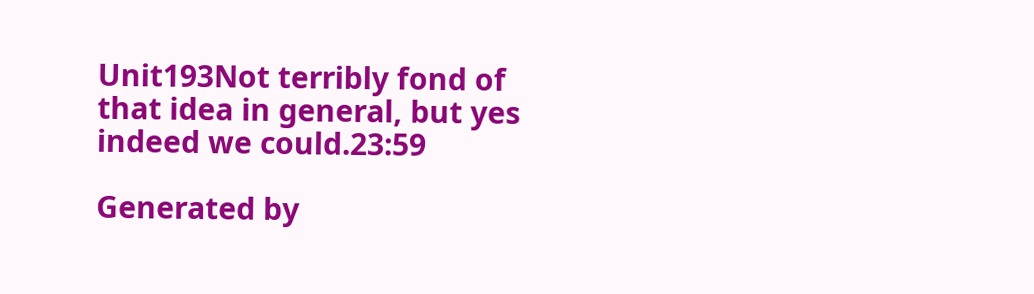Unit193Not terribly fond of that idea in general, but yes indeed we could.23:59

Generated by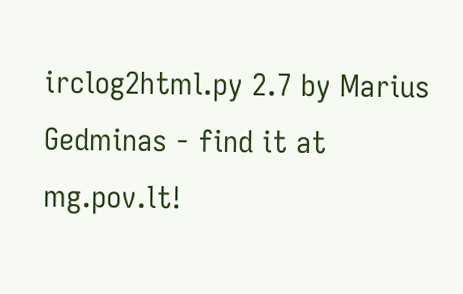irclog2html.py 2.7 by Marius Gedminas - find it at mg.pov.lt!